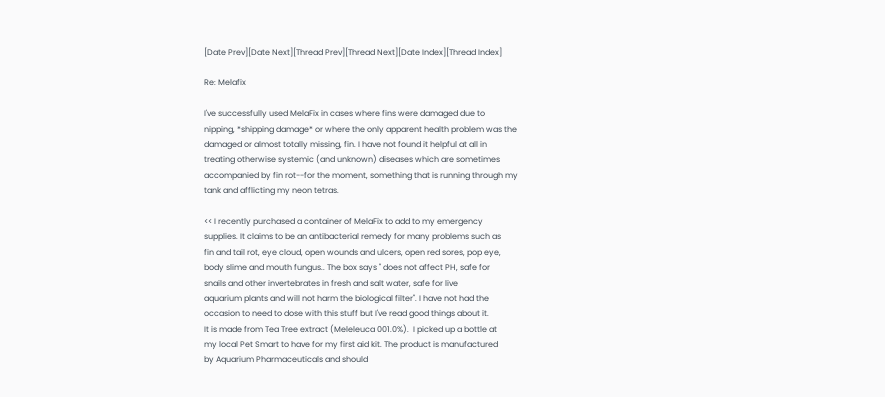[Date Prev][Date Next][Thread Prev][Thread Next][Date Index][Thread Index]

Re: Melafix

I've successfully used MelaFix in cases where fins were damaged due to
nipping, *shipping damage* or where the only apparent health problem was the
damaged or almost totally missing, fin. I have not found it helpful at all in
treating otherwise systemic (and unknown) diseases which are sometimes
accompanied by fin rot--for the moment, something that is running through my
tank and afflicting my neon tetras.

<< I recently purchased a container of MelaFix to add to my emergency
supplies. It claims to be an antibacterial remedy for many problems such as
fin and tail rot, eye cloud, open wounds and ulcers, open red sores, pop eye,
body slime and mouth fungus.. The box says " does not affect PH, safe for
snails and other invertebrates in fresh and salt water, safe for live
aquarium plants and will not harm the biological filter". I have not had the
occasion to need to dose with this stuff but I've read good things about it.
It is made from Tea Tree extract (Meleleuca 001.0%).  I picked up a bottle at
my local Pet Smart to have for my first aid kit. The product is manufactured
by Aquarium Pharmaceuticals and should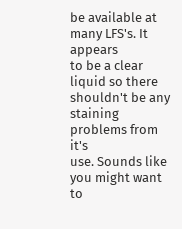be available at many LFS's. It appears
to be a clear liquid so there shouldn't be any staining problems from it's
use. Sounds like you might want to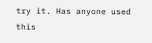try it. Has anyone used this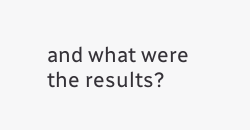and what were
the results?